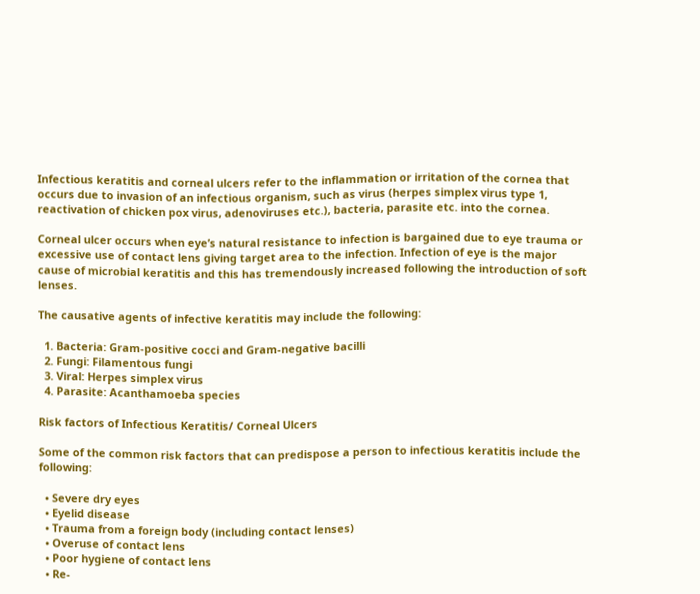Infectious keratitis and corneal ulcers refer to the inflammation or irritation of the cornea that occurs due to invasion of an infectious organism, such as virus (herpes simplex virus type 1, reactivation of chicken pox virus, adenoviruses etc.), bacteria, parasite etc. into the cornea.

Corneal ulcer occurs when eye’s natural resistance to infection is bargained due to eye trauma or excessive use of contact lens giving target area to the infection. Infection of eye is the major cause of microbial keratitis and this has tremendously increased following the introduction of soft lenses.

The causative agents of infective keratitis may include the following:

  1. Bacteria: Gram-positive cocci and Gram-negative bacilli
  2. Fungi: Filamentous fungi
  3. Viral: Herpes simplex virus
  4. Parasite: Acanthamoeba species

Risk factors of Infectious Keratitis/ Corneal Ulcers

Some of the common risk factors that can predispose a person to infectious keratitis include the following:

  • Severe dry eyes
  • Eyelid disease
  • Trauma from a foreign body (including contact lenses)
  • Overuse of contact lens
  • Poor hygiene of contact lens
  • Re-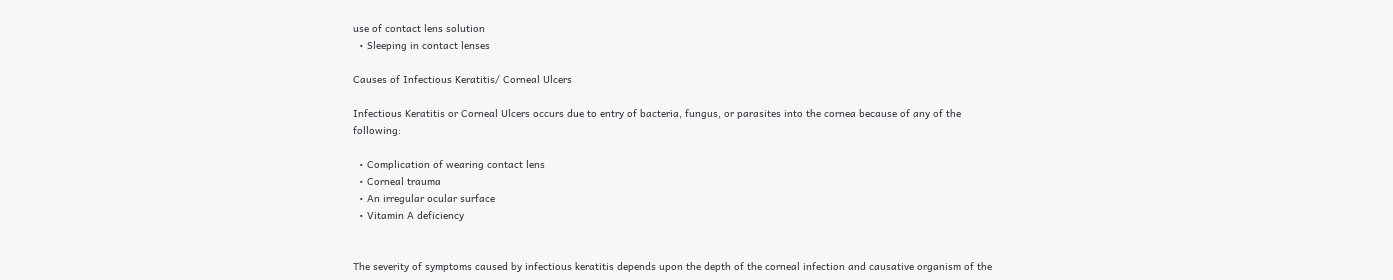use of contact lens solution
  • Sleeping in contact lenses

Causes of Infectious Keratitis/ Corneal Ulcers

Infectious Keratitis or Corneal Ulcers occurs due to entry of bacteria, fungus, or parasites into the cornea because of any of the following:

  • Complication of wearing contact lens
  • Corneal trauma
  • An irregular ocular surface
  • Vitamin A deficiency


The severity of symptoms caused by infectious keratitis depends upon the depth of the corneal infection and causative organism of the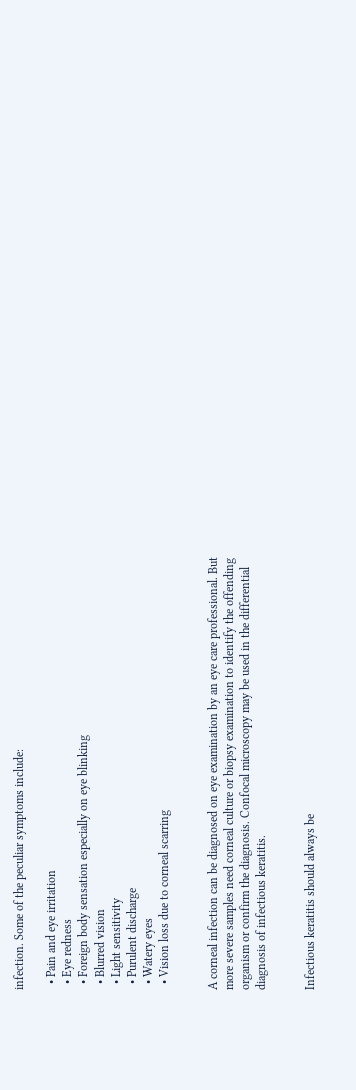infection. Some of the peculiar symptoms include:

  • Pain and eye irritation
  • Eye redness
  • Foreign body sensation especially on eye blinking
  • Blurred vision
  • Light sensitivity
  • Purulent discharge
  • Watery eyes
  • Vision loss due to corneal scarring


A corneal infection can be diagnosed on eye examination by an eye care professional. But more severe samples need corneal culture or biopsy examination to identify the offending organism or confirm the diagnosis. Confocal microscopy may be used in the differential diagnosis of infectious keratitis.


Infectious keratitis should always be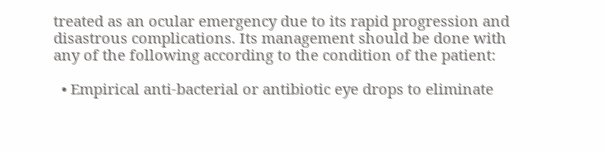treated as an ocular emergency due to its rapid progression and disastrous complications. Its management should be done with any of the following according to the condition of the patient:

  • Empirical anti-bacterial or antibiotic eye drops to eliminate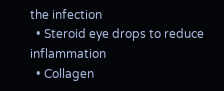the infection
  • Steroid eye drops to reduce inflammation
  • Collagen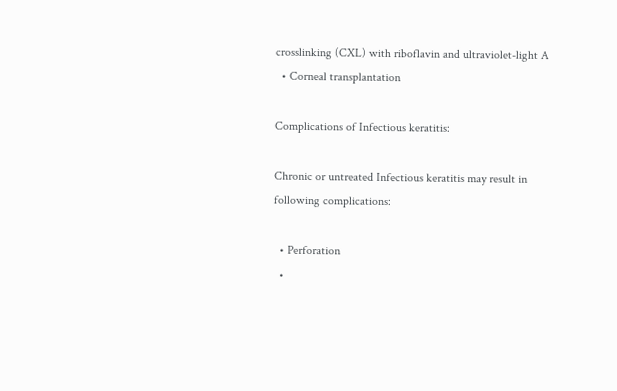crosslinking (CXL) with riboflavin and ultraviolet-light A
  • Corneal transplantation

Complications of Infectious keratitis:

Chronic or untreated Infectious keratitis may result in following complications:

  • Perforation
  •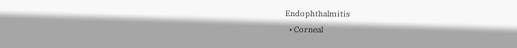Endophthalmitis
  • Corneal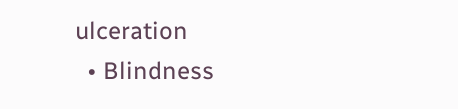ulceration
  • Blindness